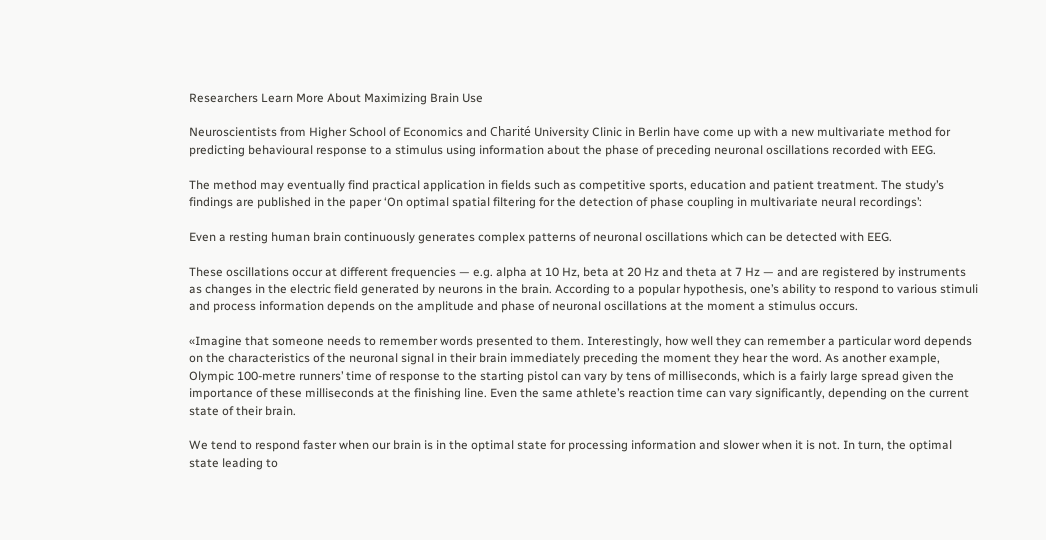Researchers Learn More About Maximizing Brain Use

Neuroscientists from Higher School of Economics and Charité University Clinic in Berlin have come up with a new multivariate method for predicting behavioural response to a stimulus using information about the phase of preceding neuronal oscillations recorded with EEG.

The method may eventually find practical application in fields such as competitive sports, education and patient treatment. The study’s findings are published in the paper ‘On optimal spatial filtering for the detection of phase coupling in multivariate neural recordings’:

Even a resting human brain continuously generates complex patterns of neuronal oscillations which can be detected with EEG.

These oscillations occur at different frequencies — e.g. alpha at 10 Hz, beta at 20 Hz and theta at 7 Hz — and are registered by instruments as changes in the electric field generated by neurons in the brain. According to a popular hypothesis, one’s ability to respond to various stimuli and process information depends on the amplitude and phase of neuronal oscillations at the moment a stimulus occurs.

«Imagine that someone needs to remember words presented to them. Interestingly, how well they can remember a particular word depends on the characteristics of the neuronal signal in their brain immediately preceding the moment they hear the word. As another example, Olympic 100-metre runners’ time of response to the starting pistol can vary by tens of milliseconds, which is a fairly large spread given the importance of these milliseconds at the finishing line. Even the same athlete’s reaction time can vary significantly, depending on the current state of their brain.

We tend to respond faster when our brain is in the optimal state for processing information and slower when it is not. In turn, the optimal state leading to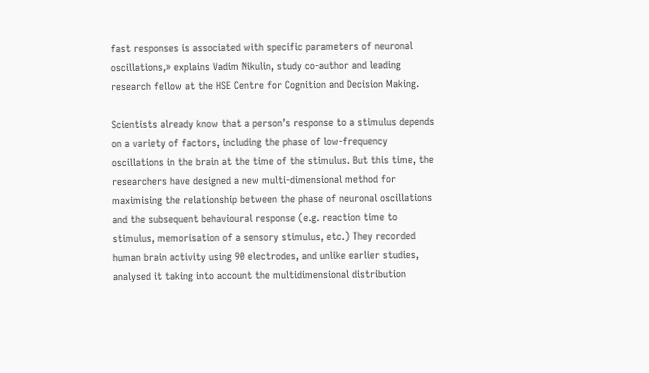fast responses is associated with specific parameters of neuronal oscillations,» explains Vadim Nikulin, study co-author and leading research fellow at the HSE Centre for Cognition and Decision Making.

Scientists already know that a person’s response to a stimulus depends on a variety of factors, including the phase of low-frequency oscillations in the brain at the time of the stimulus. But this time, the researchers have designed a new multi-dimensional method for maximising the relationship between the phase of neuronal oscillations and the subsequent behavioural response (e.g. reaction time to stimulus, memorisation of a sensory stimulus, etc.) They recorded human brain activity using 90 electrodes, and unlike earlier studies, analysed it taking into account the multidimensional distribution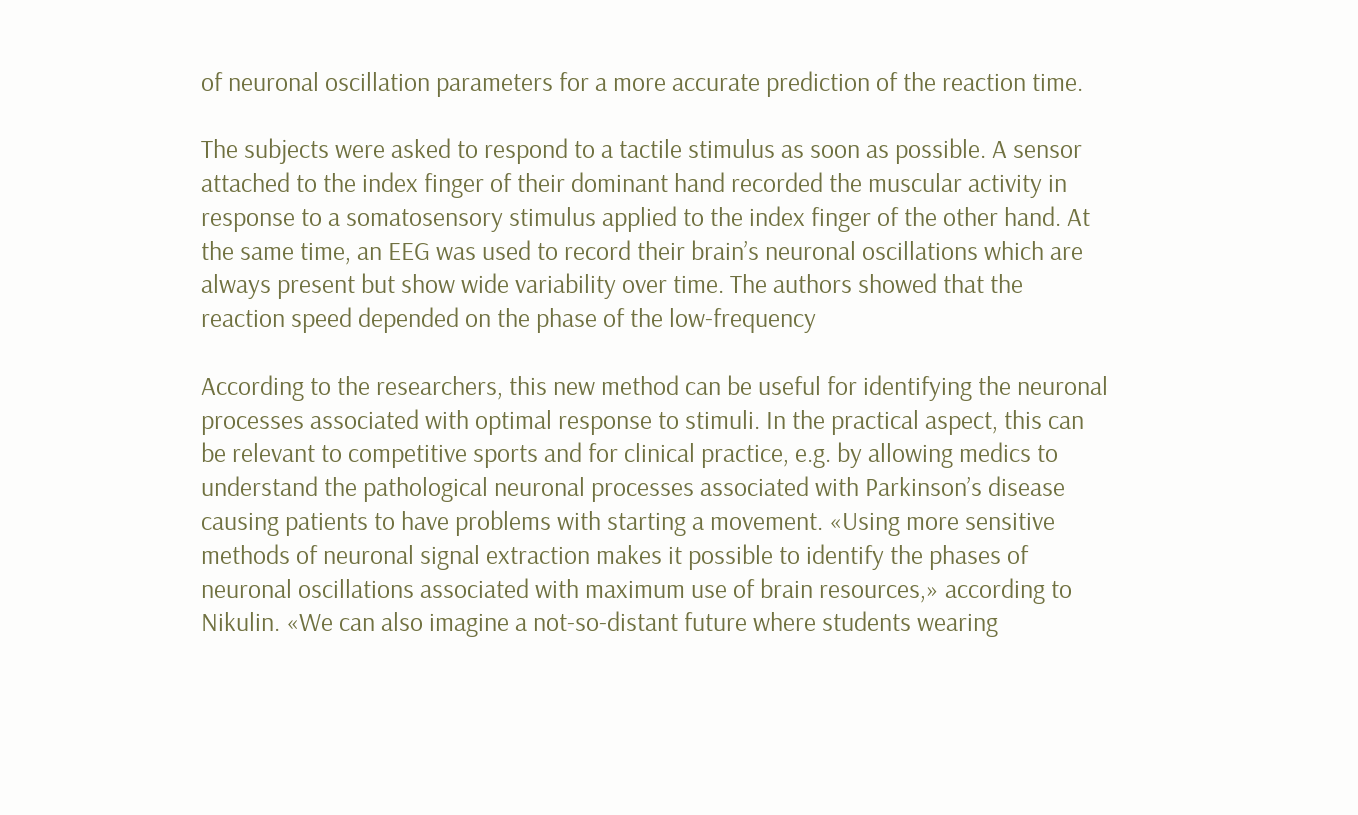of neuronal oscillation parameters for a more accurate prediction of the reaction time.

The subjects were asked to respond to a tactile stimulus as soon as possible. A sensor attached to the index finger of their dominant hand recorded the muscular activity in response to a somatosensory stimulus applied to the index finger of the other hand. At the same time, an EEG was used to record their brain’s neuronal oscillations which are always present but show wide variability over time. The authors showed that the reaction speed depended on the phase of the low-frequency

According to the researchers, this new method can be useful for identifying the neuronal processes associated with optimal response to stimuli. In the practical aspect, this can be relevant to competitive sports and for clinical practice, e.g. by allowing medics to understand the pathological neuronal processes associated with Parkinson’s disease causing patients to have problems with starting a movement. «Using more sensitive methods of neuronal signal extraction makes it possible to identify the phases of neuronal oscillations associated with maximum use of brain resources,» according to Nikulin. «We can also imagine a not-so-distant future where students wearing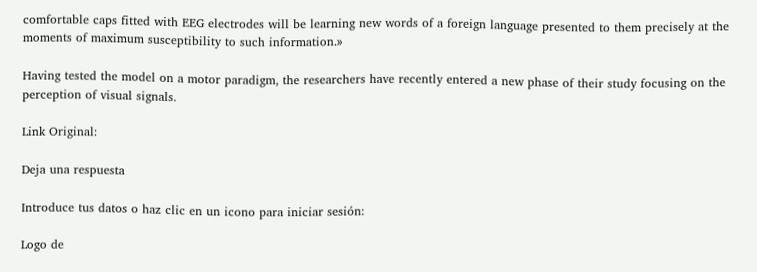comfortable caps fitted with EEG electrodes will be learning new words of a foreign language presented to them precisely at the moments of maximum susceptibility to such information.»

Having tested the model on a motor paradigm, the researchers have recently entered a new phase of their study focusing on the perception of visual signals.

Link Original:

Deja una respuesta

Introduce tus datos o haz clic en un icono para iniciar sesión:

Logo de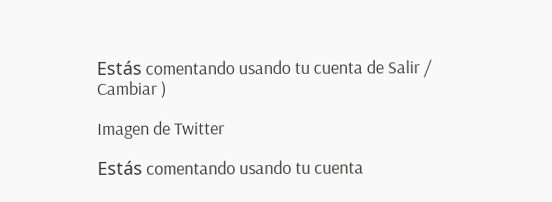Estás comentando usando tu cuenta de Salir /  Cambiar )

Imagen de Twitter

Estás comentando usando tu cuenta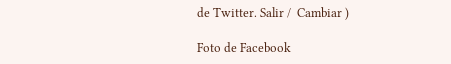de Twitter. Salir /  Cambiar )

Foto de Facebook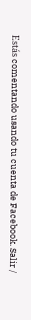Estás comentando usando tu cuenta de Facebook. Salir /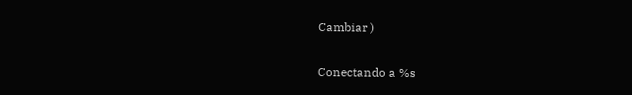Cambiar )

Conectando a %s